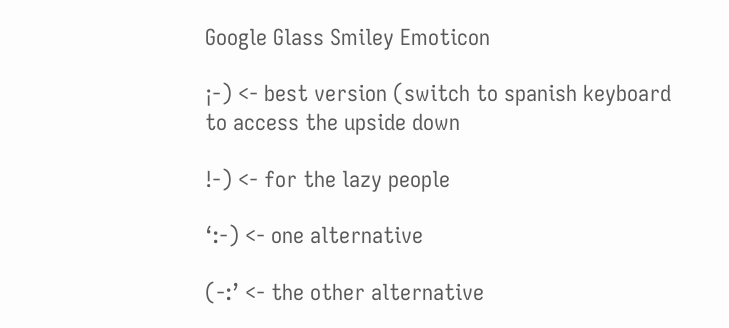Google Glass Smiley Emoticon

¡-) <- best version (switch to spanish keyboard to access the upside down

!-) <- for the lazy people

‘:-) <- one alternative

(-:’ <- the other alternative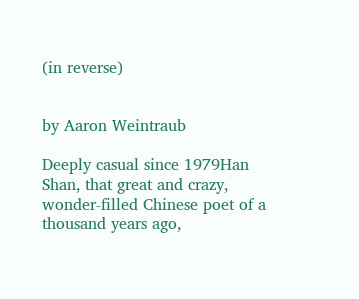(in reverse)


by Aaron Weintraub

Deeply casual since 1979Han Shan, that great and crazy, wonder-filled Chinese poet of a thousand years ago,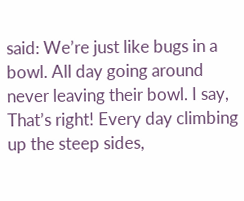said: We’re just like bugs in a bowl. All day going around never leaving their bowl. I say, That’s right! Every day climbing up the steep sides,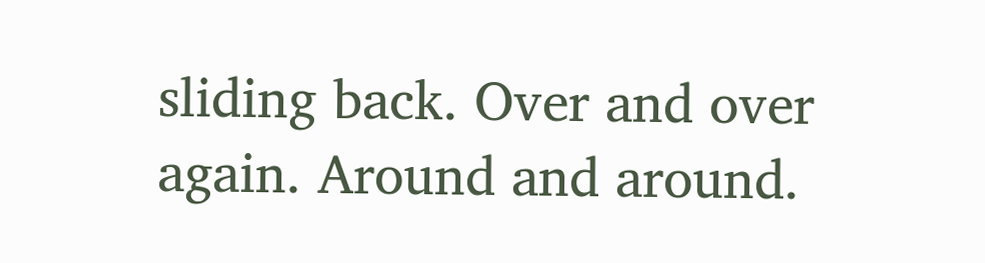sliding back. Over and over again. Around and around.